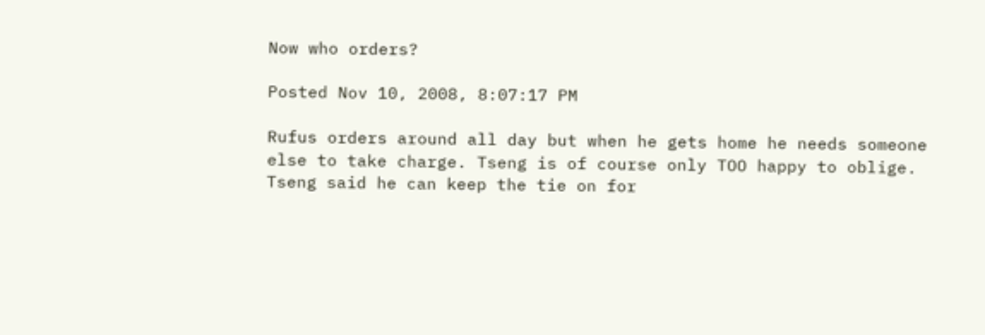Now who orders?

Posted Nov 10, 2008, 8:07:17 PM

Rufus orders around all day but when he gets home he needs someone else to take charge. Tseng is of course only TOO happy to oblige. Tseng said he can keep the tie on for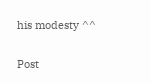his modesty ^^


Post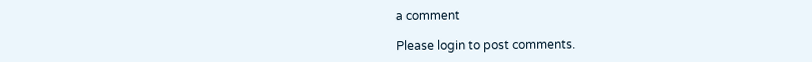a comment

Please login to post comments.